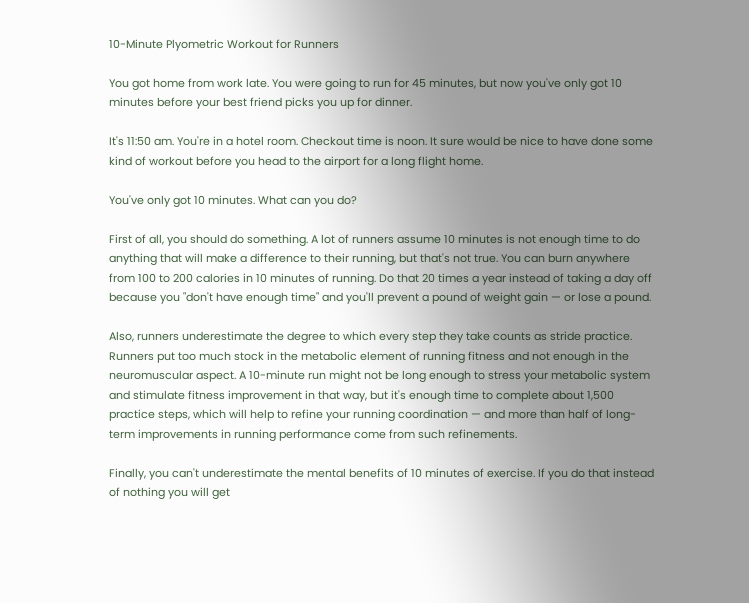10-Minute Plyometric Workout for Runners

You got home from work late. You were going to run for 45 minutes, but now you've only got 10 minutes before your best friend picks you up for dinner.

It's 11:50 am. You're in a hotel room. Checkout time is noon. It sure would be nice to have done some kind of workout before you head to the airport for a long flight home.

You've only got 10 minutes. What can you do?

First of all, you should do something. A lot of runners assume 10 minutes is not enough time to do anything that will make a difference to their running, but that's not true. You can burn anywhere from 100 to 200 calories in 10 minutes of running. Do that 20 times a year instead of taking a day off because you "don't have enough time" and you'll prevent a pound of weight gain — or lose a pound.

Also, runners underestimate the degree to which every step they take counts as stride practice. Runners put too much stock in the metabolic element of running fitness and not enough in the neuromuscular aspect. A 10-minute run might not be long enough to stress your metabolic system and stimulate fitness improvement in that way, but it's enough time to complete about 1,500 practice steps, which will help to refine your running coordination — and more than half of long-term improvements in running performance come from such refinements.

Finally, you can't underestimate the mental benefits of 10 minutes of exercise. If you do that instead of nothing you will get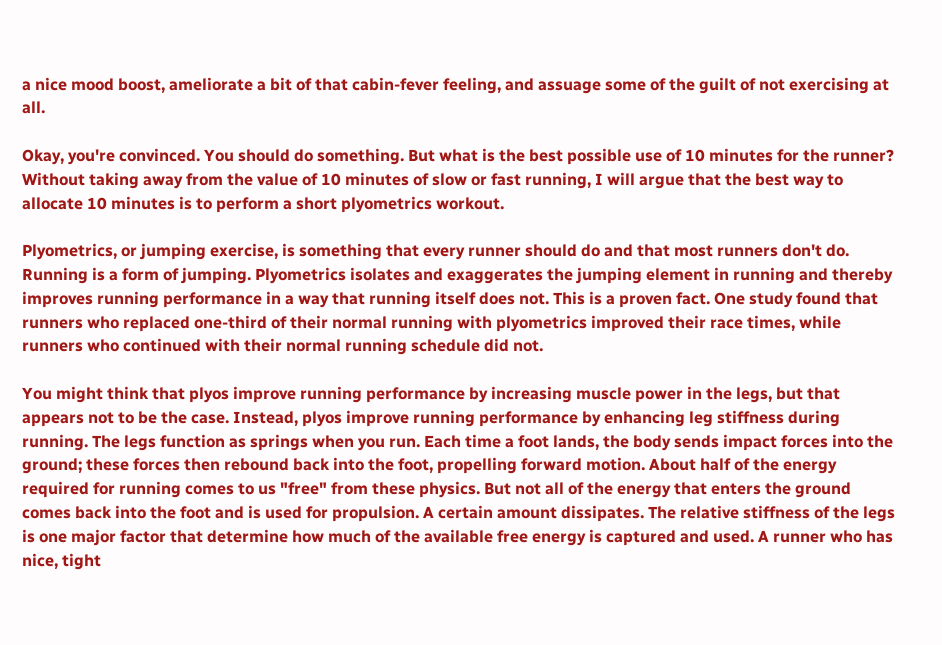a nice mood boost, ameliorate a bit of that cabin-fever feeling, and assuage some of the guilt of not exercising at all.

Okay, you're convinced. You should do something. But what is the best possible use of 10 minutes for the runner? Without taking away from the value of 10 minutes of slow or fast running, I will argue that the best way to allocate 10 minutes is to perform a short plyometrics workout.

Plyometrics, or jumping exercise, is something that every runner should do and that most runners don't do. Running is a form of jumping. Plyometrics isolates and exaggerates the jumping element in running and thereby improves running performance in a way that running itself does not. This is a proven fact. One study found that runners who replaced one-third of their normal running with plyometrics improved their race times, while runners who continued with their normal running schedule did not.

You might think that plyos improve running performance by increasing muscle power in the legs, but that appears not to be the case. Instead, plyos improve running performance by enhancing leg stiffness during running. The legs function as springs when you run. Each time a foot lands, the body sends impact forces into the ground; these forces then rebound back into the foot, propelling forward motion. About half of the energy required for running comes to us "free" from these physics. But not all of the energy that enters the ground comes back into the foot and is used for propulsion. A certain amount dissipates. The relative stiffness of the legs is one major factor that determine how much of the available free energy is captured and used. A runner who has nice, tight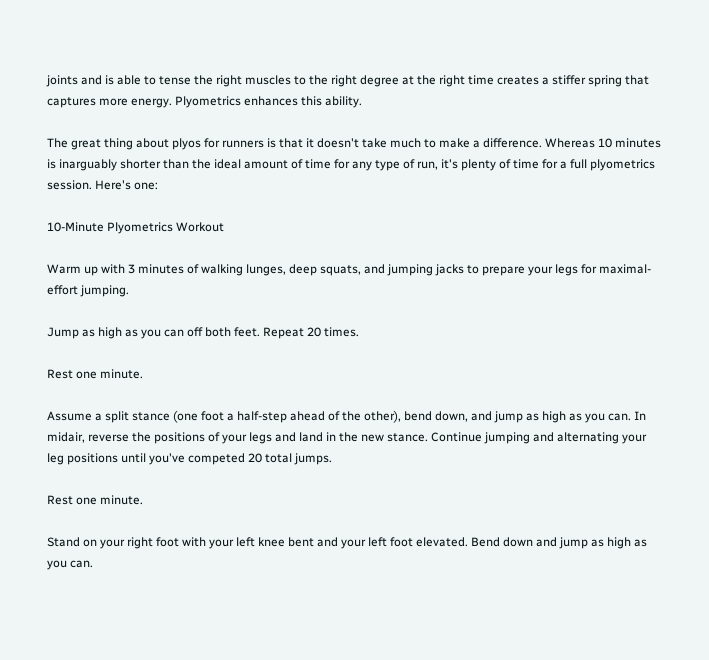joints and is able to tense the right muscles to the right degree at the right time creates a stiffer spring that captures more energy. Plyometrics enhances this ability.

The great thing about plyos for runners is that it doesn't take much to make a difference. Whereas 10 minutes is inarguably shorter than the ideal amount of time for any type of run, it's plenty of time for a full plyometrics session. Here's one:

10-Minute Plyometrics Workout

Warm up with 3 minutes of walking lunges, deep squats, and jumping jacks to prepare your legs for maximal-effort jumping.

Jump as high as you can off both feet. Repeat 20 times.

Rest one minute.

Assume a split stance (one foot a half-step ahead of the other), bend down, and jump as high as you can. In midair, reverse the positions of your legs and land in the new stance. Continue jumping and alternating your leg positions until you've competed 20 total jumps.

Rest one minute.

Stand on your right foot with your left knee bent and your left foot elevated. Bend down and jump as high as you can.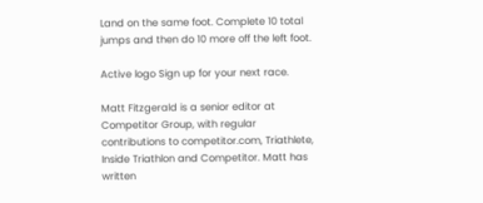Land on the same foot. Complete 10 total jumps and then do 10 more off the left foot.

Active logo Sign up for your next race.

Matt Fitzgerald is a senior editor at Competitor Group, with regular contributions to competitor.com, Triathlete, Inside Triathlon and Competitor. Matt has written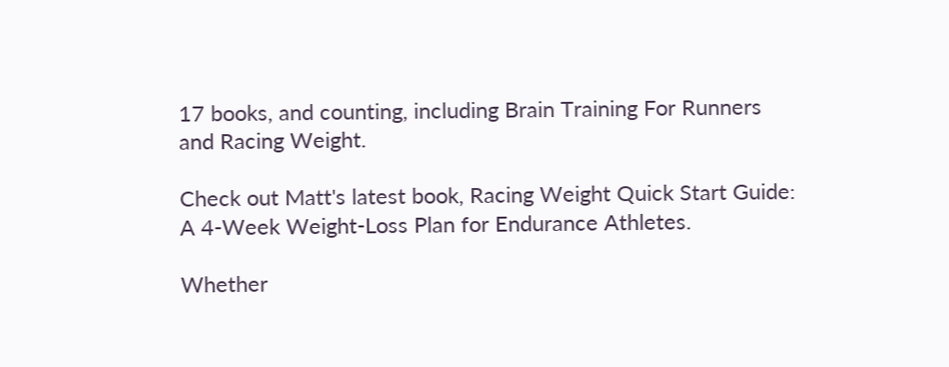17 books, and counting, including Brain Training For Runners and Racing Weight.

Check out Matt's latest book, Racing Weight Quick Start Guide: A 4-Week Weight-Loss Plan for Endurance Athletes.

Whether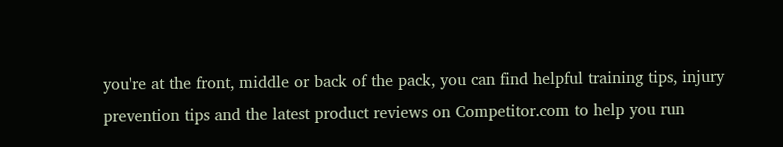you're at the front, middle or back of the pack, you can find helpful training tips, injury prevention tips and the latest product reviews on Competitor.com to help you run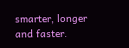smarter, longer and faster.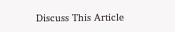Discuss This Article